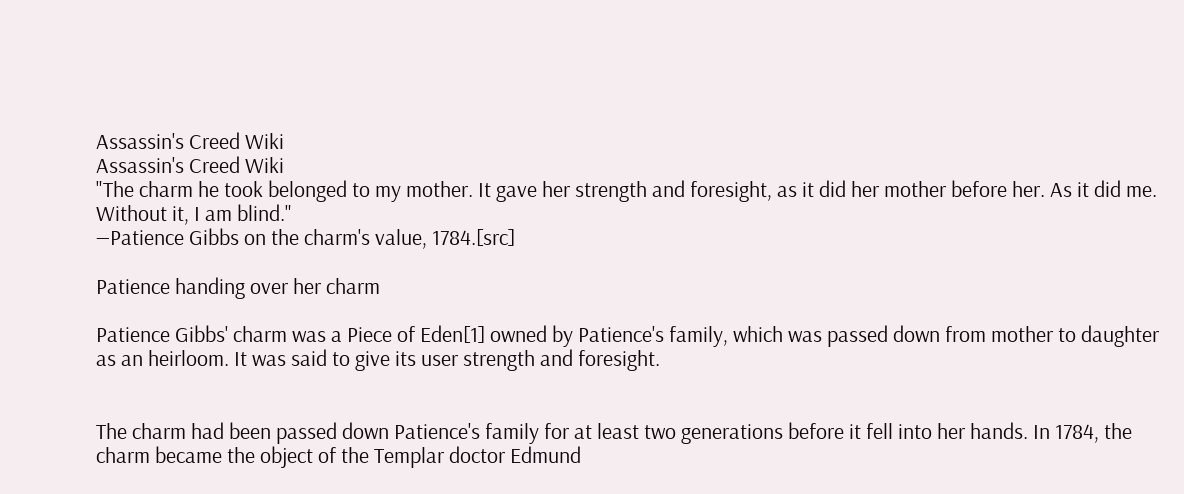Assassin's Creed Wiki
Assassin's Creed Wiki
"The charm he took belonged to my mother. It gave her strength and foresight, as it did her mother before her. As it did me. Without it, I am blind."
―Patience Gibbs on the charm's value, 1784.[src]

Patience handing over her charm

Patience Gibbs' charm was a Piece of Eden[1] owned by Patience's family, which was passed down from mother to daughter as an heirloom. It was said to give its user strength and foresight.


The charm had been passed down Patience's family for at least two generations before it fell into her hands. In 1784, the charm became the object of the Templar doctor Edmund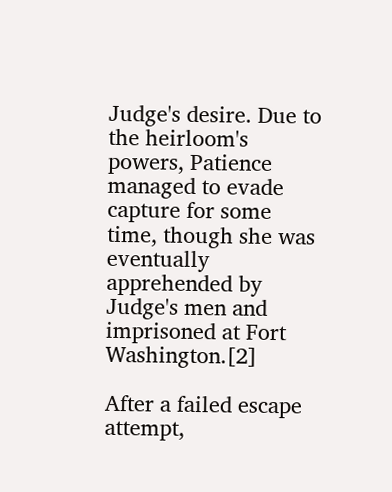Judge's desire. Due to the heirloom's powers, Patience managed to evade capture for some time, though she was eventually apprehended by Judge's men and imprisoned at Fort Washington.[2]

After a failed escape attempt,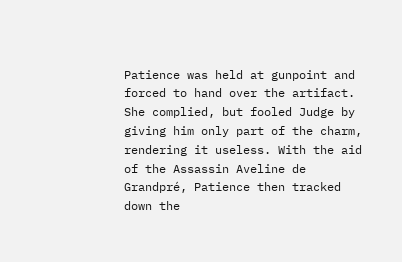Patience was held at gunpoint and forced to hand over the artifact. She complied, but fooled Judge by giving him only part of the charm, rendering it useless. With the aid of the Assassin Aveline de Grandpré, Patience then tracked down the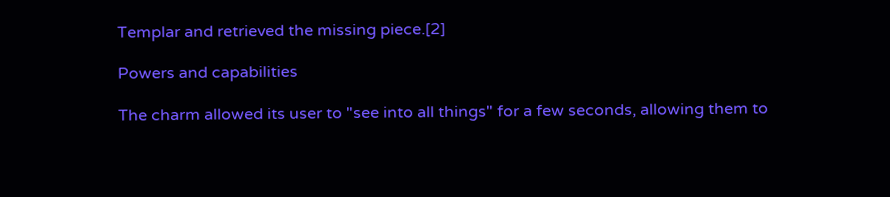Templar and retrieved the missing piece.[2]

Powers and capabilities

The charm allowed its user to "see into all things" for a few seconds, allowing them to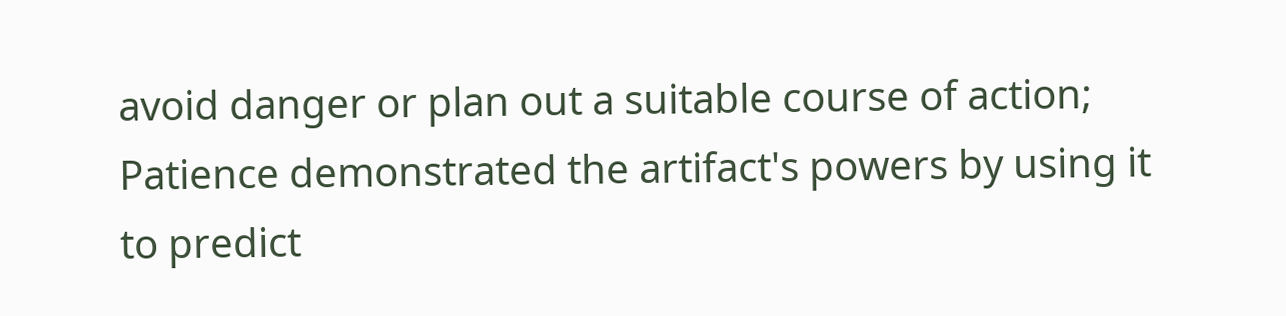avoid danger or plan out a suitable course of action; Patience demonstrated the artifact's powers by using it to predict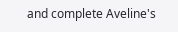and complete Aveline's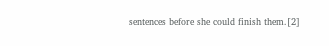sentences before she could finish them.[2]